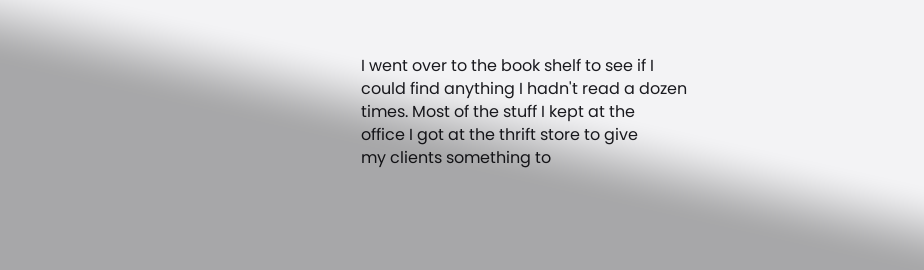I went over to the book shelf to see if I
could find anything I hadn't read a dozen
times. Most of the stuff I kept at the
office I got at the thrift store to give
my clients something to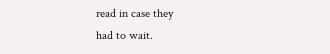read in case they
had to wait.